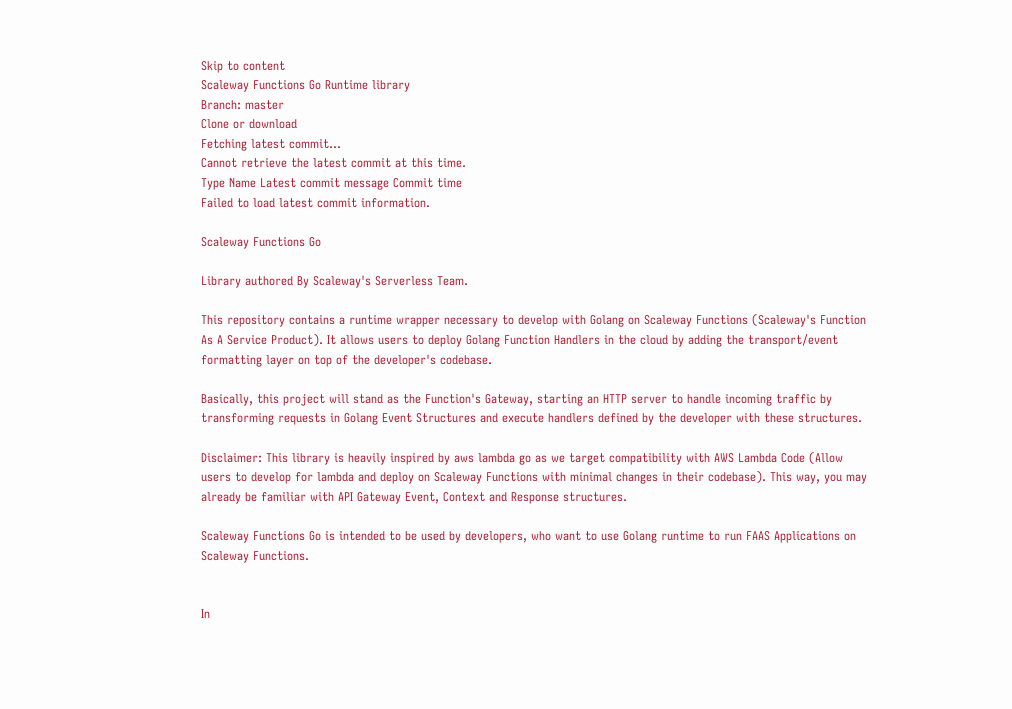Skip to content
Scaleway Functions Go Runtime library
Branch: master
Clone or download
Fetching latest commit…
Cannot retrieve the latest commit at this time.
Type Name Latest commit message Commit time
Failed to load latest commit information.

Scaleway Functions Go

Library authored By Scaleway's Serverless Team.

This repository contains a runtime wrapper necessary to develop with Golang on Scaleway Functions (Scaleway's Function As A Service Product). It allows users to deploy Golang Function Handlers in the cloud by adding the transport/event formatting layer on top of the developer's codebase.

Basically, this project will stand as the Function's Gateway, starting an HTTP server to handle incoming traffic by transforming requests in Golang Event Structures and execute handlers defined by the developer with these structures.

Disclaimer: This library is heavily inspired by aws lambda go as we target compatibility with AWS Lambda Code (Allow users to develop for lambda and deploy on Scaleway Functions with minimal changes in their codebase). This way, you may already be familiar with API Gateway Event, Context and Response structures.

Scaleway Functions Go is intended to be used by developers, who want to use Golang runtime to run FAAS Applications on Scaleway Functions.


In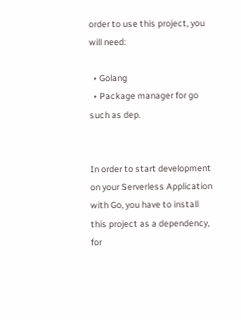order to use this project, you will need:

  • Golang
  • Package manager for go such as dep.


In order to start development on your Serverless Application with Go, you have to install this project as a dependency, for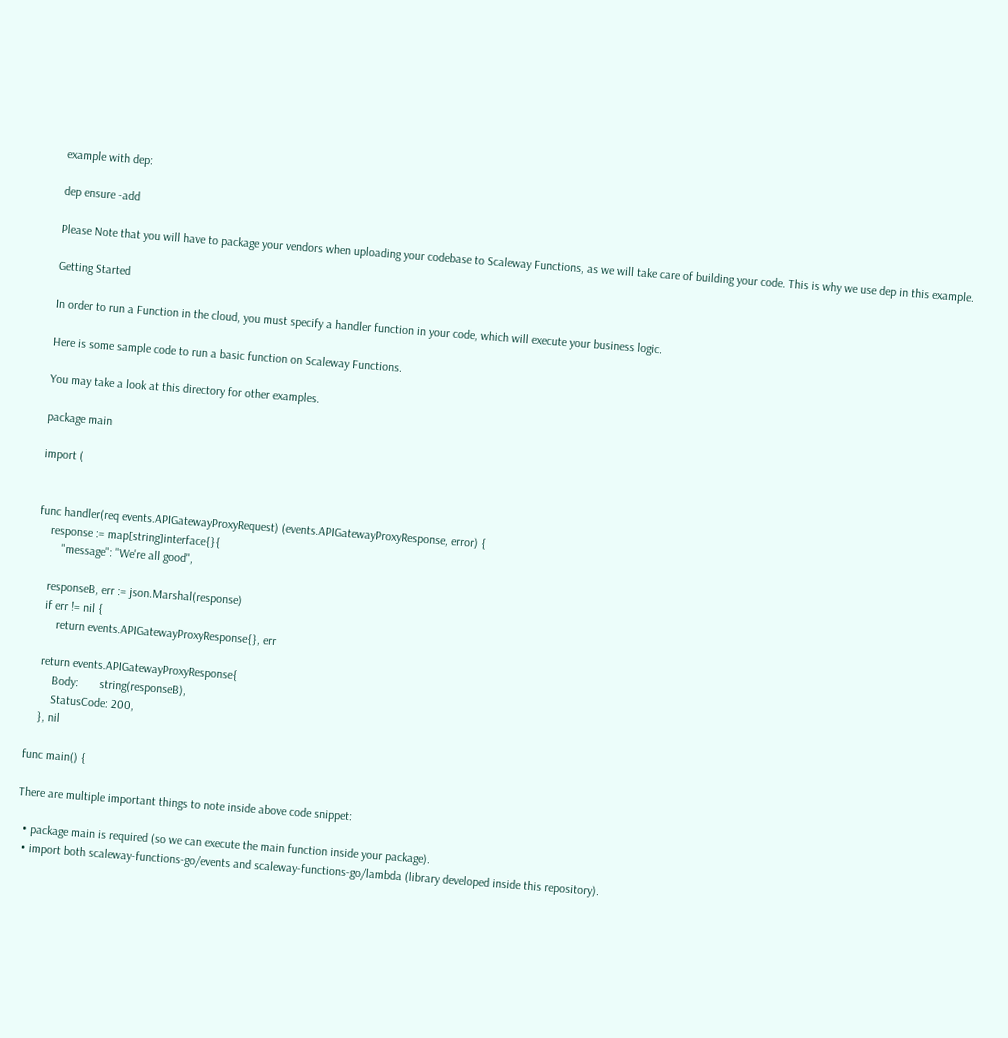example with dep:

dep ensure -add

Please Note that you will have to package your vendors when uploading your codebase to Scaleway Functions, as we will take care of building your code. This is why we use dep in this example.

Getting Started

In order to run a Function in the cloud, you must specify a handler function in your code, which will execute your business logic.

Here is some sample code to run a basic function on Scaleway Functions.

You may take a look at this directory for other examples.

package main

import (


func handler(req events.APIGatewayProxyRequest) (events.APIGatewayProxyResponse, error) {
    response := map[string]interface{}{
        "message": "We're all good",

    responseB, err := json.Marshal(response)
    if err != nil {
        return events.APIGatewayProxyResponse{}, err

    return events.APIGatewayProxyResponse{
        Body:       string(responseB),
        StatusCode: 200,
    }, nil

func main() {

There are multiple important things to note inside above code snippet:

  • package main is required (so we can execute the main function inside your package).
  • import both scaleway-functions-go/events and scaleway-functions-go/lambda (library developed inside this repository).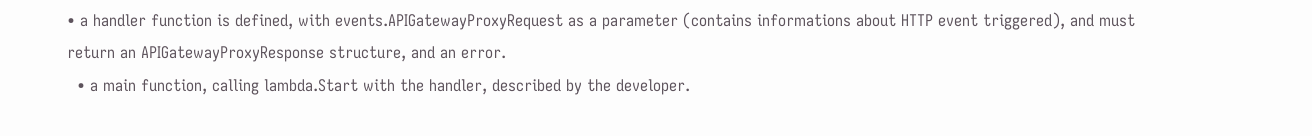• a handler function is defined, with events.APIGatewayProxyRequest as a parameter (contains informations about HTTP event triggered), and must return an APIGatewayProxyResponse structure, and an error.
  • a main function, calling lambda.Start with the handler, described by the developer.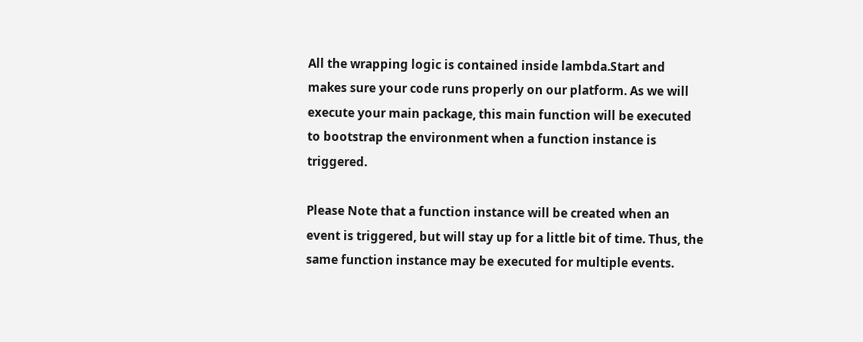All the wrapping logic is contained inside lambda.Start and makes sure your code runs properly on our platform. As we will execute your main package, this main function will be executed to bootstrap the environment when a function instance is triggered.

Please Note that a function instance will be created when an event is triggered, but will stay up for a little bit of time. Thus, the same function instance may be executed for multiple events.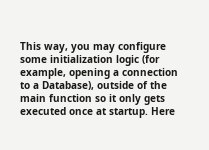This way, you may configure some initialization logic (for example, opening a connection to a Database), outside of the main function so it only gets executed once at startup. Here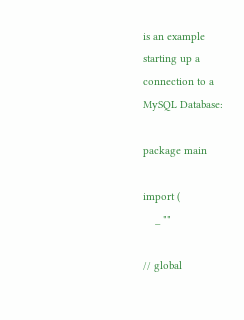is an example starting up a connection to a MySQL Database:

package main

import (
    _ ""

// global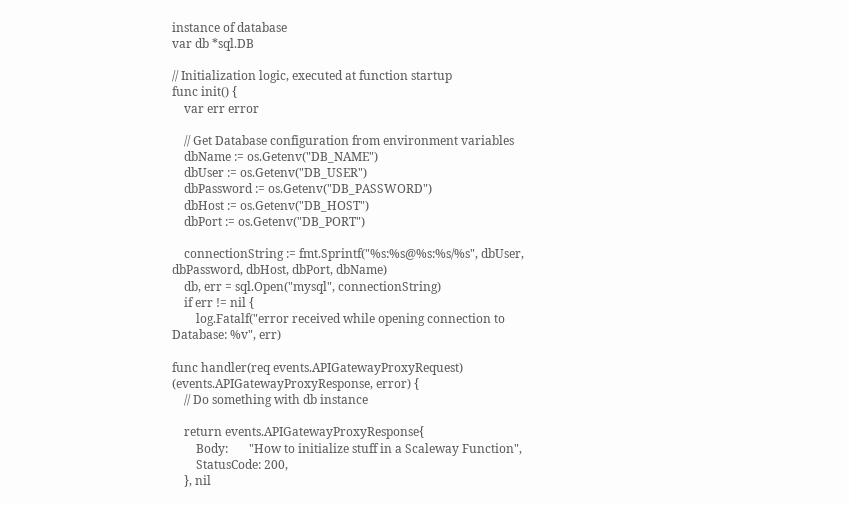instance of database
var db *sql.DB

// Initialization logic, executed at function startup
func init() {
    var err error

    // Get Database configuration from environment variables
    dbName := os.Getenv("DB_NAME")
    dbUser := os.Getenv("DB_USER")
    dbPassword := os.Getenv("DB_PASSWORD")
    dbHost := os.Getenv("DB_HOST")
    dbPort := os.Getenv("DB_PORT")

    connectionString := fmt.Sprintf("%s:%s@%s:%s/%s", dbUser, dbPassword, dbHost, dbPort, dbName)
    db, err = sql.Open("mysql", connectionString)
    if err != nil {
        log.Fatalf("error received while opening connection to Database: %v", err)

func handler(req events.APIGatewayProxyRequest) (events.APIGatewayProxyResponse, error) {
    // Do something with db instance

    return events.APIGatewayProxyResponse{
        Body:       "How to initialize stuff in a Scaleway Function",
        StatusCode: 200,
    }, nil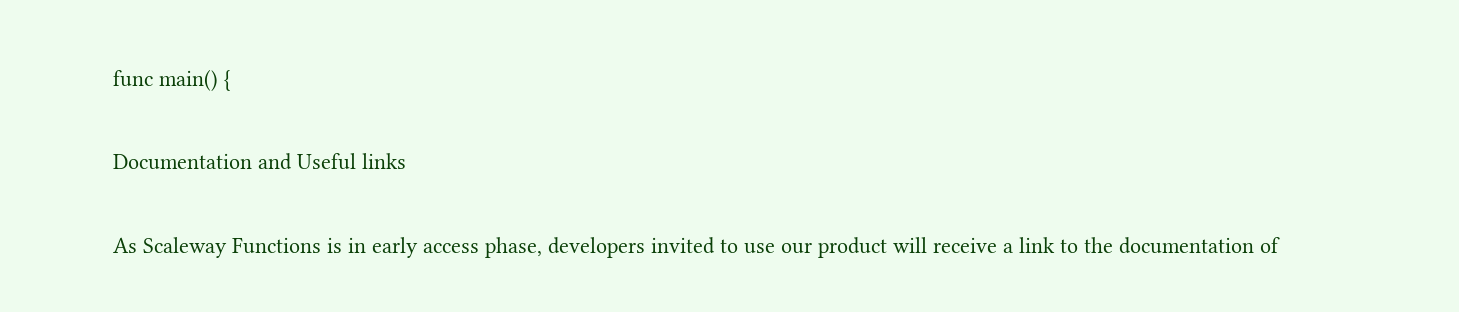func main() {

Documentation and Useful links

As Scaleway Functions is in early access phase, developers invited to use our product will receive a link to the documentation of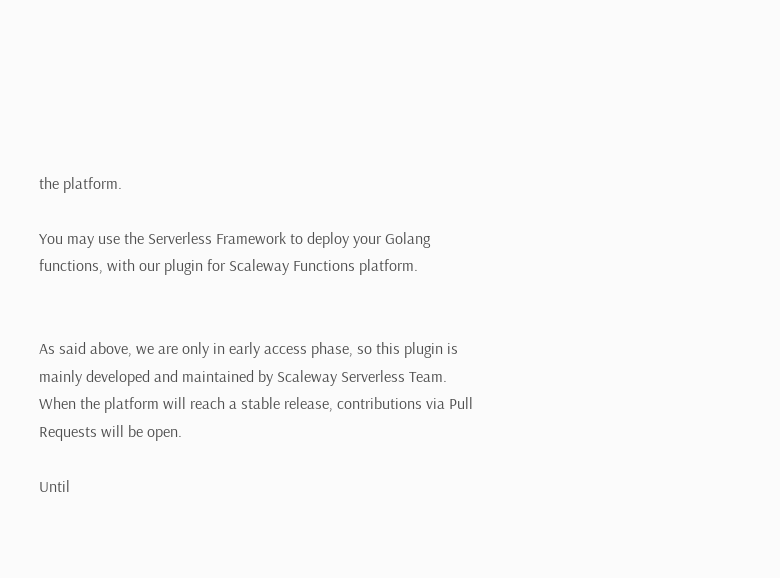the platform.

You may use the Serverless Framework to deploy your Golang functions, with our plugin for Scaleway Functions platform.


As said above, we are only in early access phase, so this plugin is mainly developed and maintained by Scaleway Serverless Team. When the platform will reach a stable release, contributions via Pull Requests will be open.

Until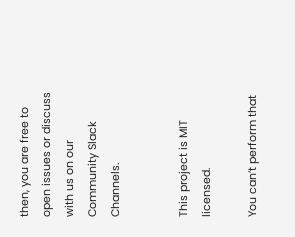then, you are free to open issues or discuss with us on our Community Slack Channels.


This project is MIT licensed.

You can’t perform that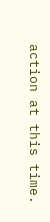action at this time.